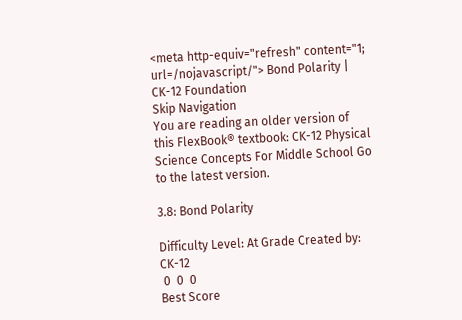<meta http-equiv="refresh" content="1; url=/nojavascript/"> Bond Polarity | CK-12 Foundation
Skip Navigation
You are reading an older version of this FlexBook® textbook: CK-12 Physical Science Concepts For Middle School Go to the latest version.

3.8: Bond Polarity

Difficulty Level: At Grade Created by: CK-12
 0  0  0
Best Score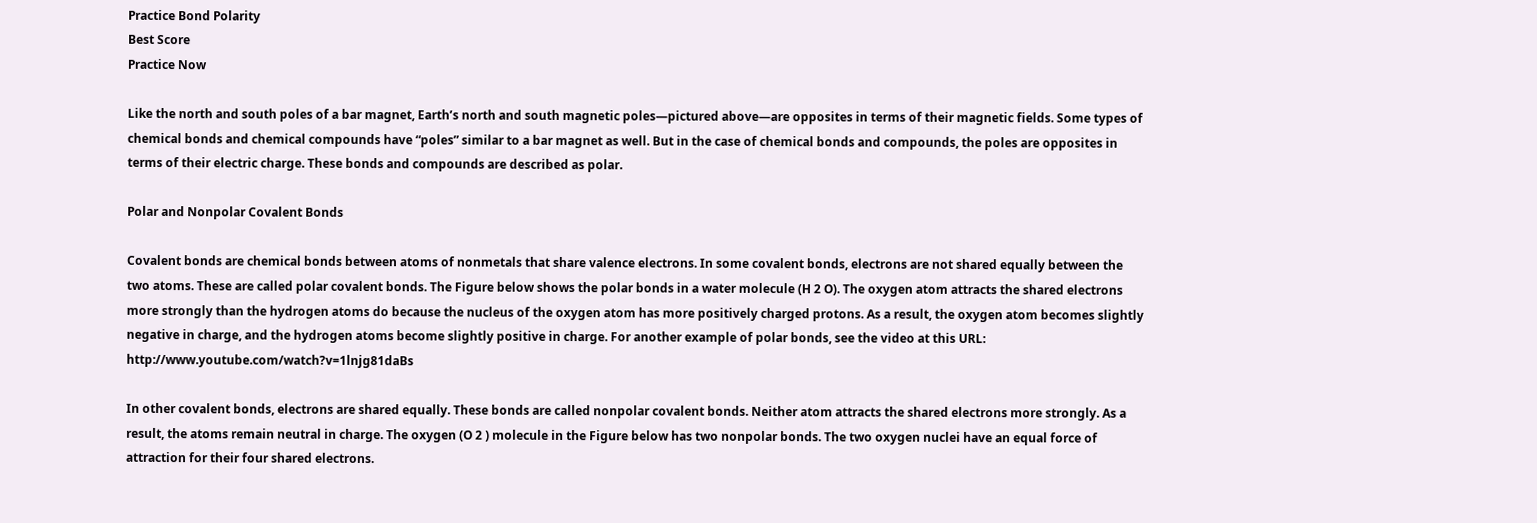Practice Bond Polarity
Best Score
Practice Now

Like the north and south poles of a bar magnet, Earth’s north and south magnetic poles—pictured above—are opposites in terms of their magnetic fields. Some types of chemical bonds and chemical compounds have “poles” similar to a bar magnet as well. But in the case of chemical bonds and compounds, the poles are opposites in terms of their electric charge. These bonds and compounds are described as polar.

Polar and Nonpolar Covalent Bonds

Covalent bonds are chemical bonds between atoms of nonmetals that share valence electrons. In some covalent bonds, electrons are not shared equally between the two atoms. These are called polar covalent bonds. The Figure below shows the polar bonds in a water molecule (H 2 O). The oxygen atom attracts the shared electrons more strongly than the hydrogen atoms do because the nucleus of the oxygen atom has more positively charged protons. As a result, the oxygen atom becomes slightly negative in charge, and the hydrogen atoms become slightly positive in charge. For another example of polar bonds, see the video at this URL: http://www.youtube.com/watch?v=1lnjg81daBs

In other covalent bonds, electrons are shared equally. These bonds are called nonpolar covalent bonds. Neither atom attracts the shared electrons more strongly. As a result, the atoms remain neutral in charge. The oxygen (O 2 ) molecule in the Figure below has two nonpolar bonds. The two oxygen nuclei have an equal force of attraction for their four shared electrons.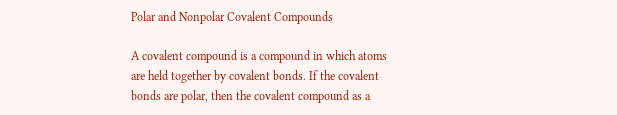Polar and Nonpolar Covalent Compounds

A covalent compound is a compound in which atoms are held together by covalent bonds. If the covalent bonds are polar, then the covalent compound as a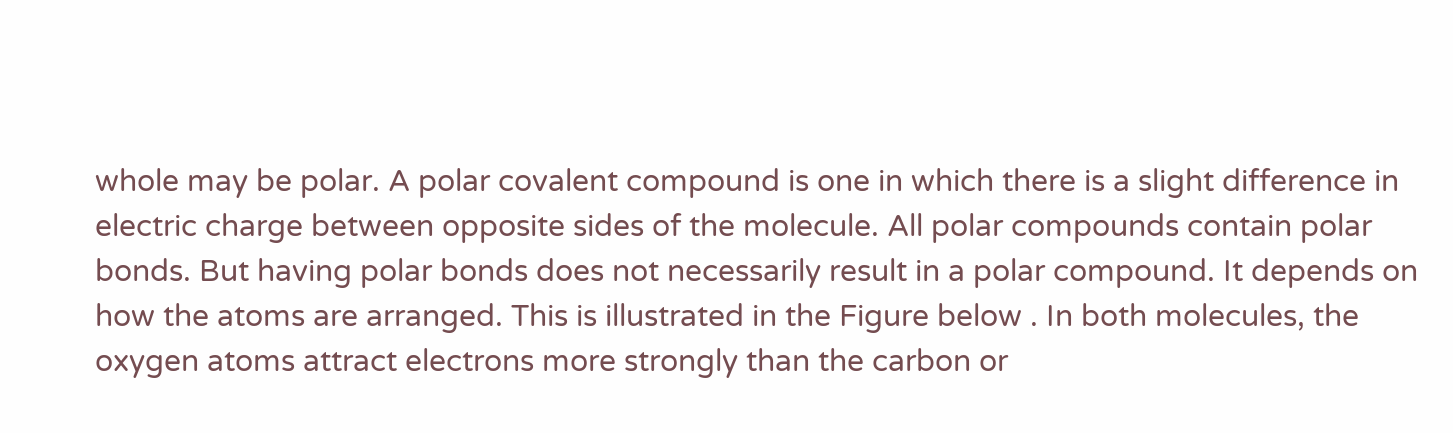whole may be polar. A polar covalent compound is one in which there is a slight difference in electric charge between opposite sides of the molecule. All polar compounds contain polar bonds. But having polar bonds does not necessarily result in a polar compound. It depends on how the atoms are arranged. This is illustrated in the Figure below . In both molecules, the oxygen atoms attract electrons more strongly than the carbon or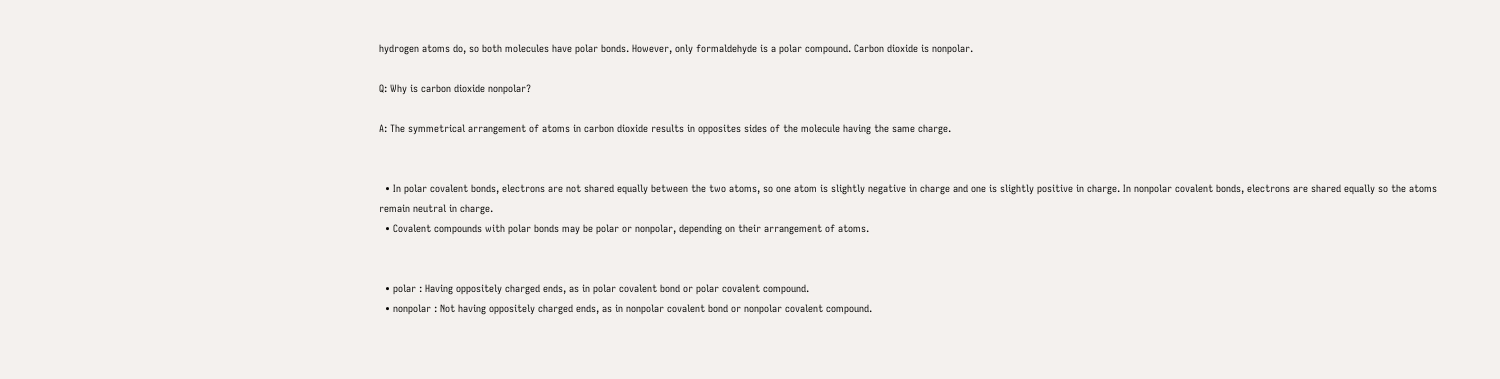hydrogen atoms do, so both molecules have polar bonds. However, only formaldehyde is a polar compound. Carbon dioxide is nonpolar.

Q: Why is carbon dioxide nonpolar?

A: The symmetrical arrangement of atoms in carbon dioxide results in opposites sides of the molecule having the same charge.


  • In polar covalent bonds, electrons are not shared equally between the two atoms, so one atom is slightly negative in charge and one is slightly positive in charge. In nonpolar covalent bonds, electrons are shared equally so the atoms remain neutral in charge.
  • Covalent compounds with polar bonds may be polar or nonpolar, depending on their arrangement of atoms.


  • polar : Having oppositely charged ends, as in polar covalent bond or polar covalent compound.
  • nonpolar : Not having oppositely charged ends, as in nonpolar covalent bond or nonpolar covalent compound.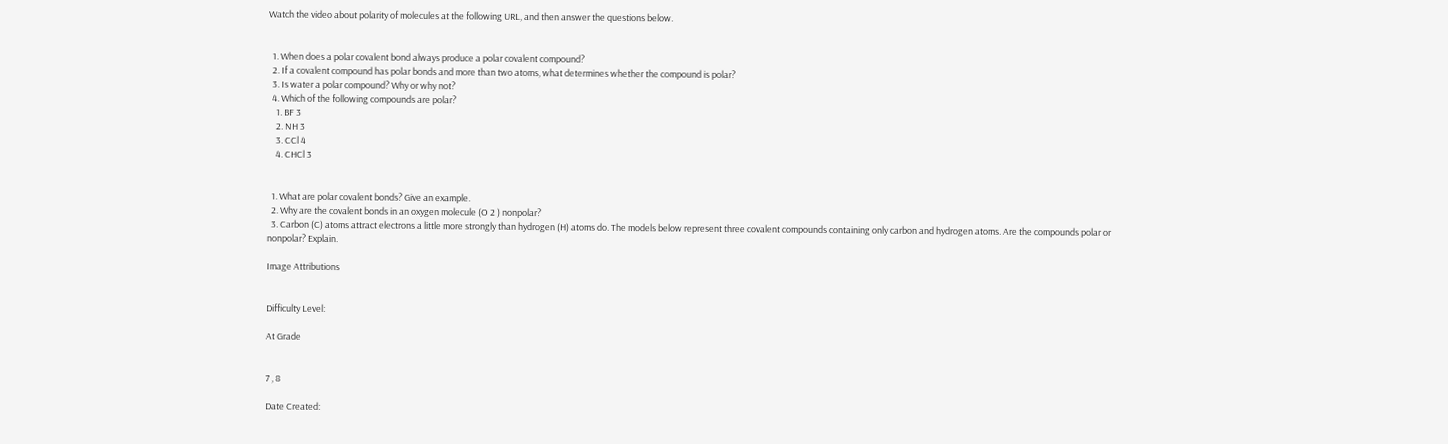Watch the video about polarity of molecules at the following URL, and then answer the questions below.


  1. When does a polar covalent bond always produce a polar covalent compound?
  2. If a covalent compound has polar bonds and more than two atoms, what determines whether the compound is polar?
  3. Is water a polar compound? Why or why not?
  4. Which of the following compounds are polar?
    1. BF 3
    2. NH 3
    3. CCl 4
    4. CHCl 3


  1. What are polar covalent bonds? Give an example.
  2. Why are the covalent bonds in an oxygen molecule (O 2 ) nonpolar?
  3. Carbon (C) atoms attract electrons a little more strongly than hydrogen (H) atoms do. The models below represent three covalent compounds containing only carbon and hydrogen atoms. Are the compounds polar or nonpolar? Explain.

Image Attributions


Difficulty Level:

At Grade


7 , 8

Date Created: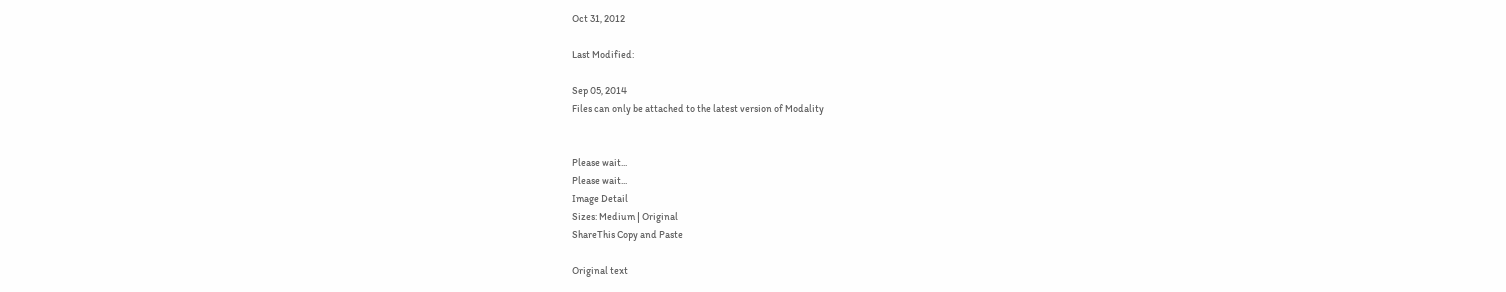Oct 31, 2012

Last Modified:

Sep 05, 2014
Files can only be attached to the latest version of Modality


Please wait...
Please wait...
Image Detail
Sizes: Medium | Original
ShareThis Copy and Paste

Original text